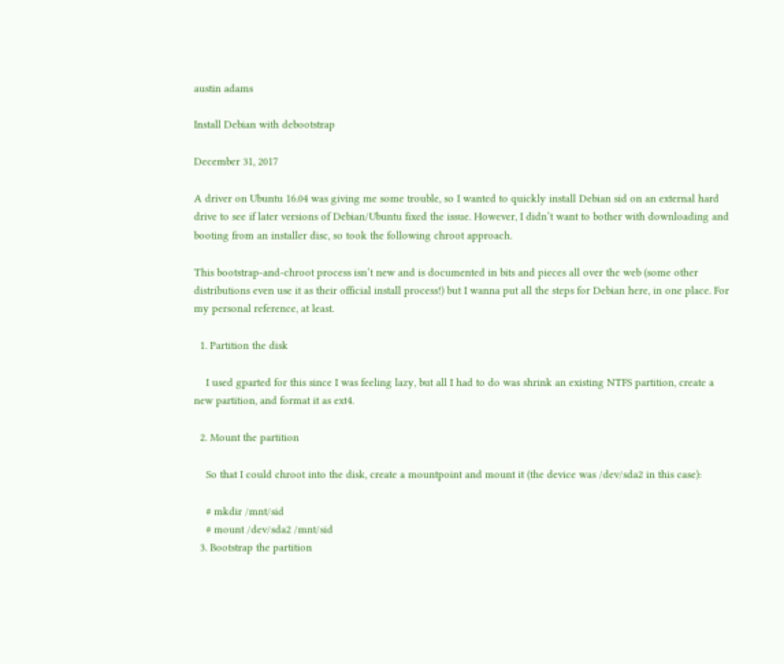austin adams

Install Debian with debootstrap

December 31, 2017

A driver on Ubuntu 16.04 was giving me some trouble, so I wanted to quickly install Debian sid on an external hard drive to see if later versions of Debian/Ubuntu fixed the issue. However, I didn’t want to bother with downloading and booting from an installer disc, so took the following chroot approach.

This bootstrap-and-chroot process isn’t new and is documented in bits and pieces all over the web (some other distributions even use it as their official install process!) but I wanna put all the steps for Debian here, in one place. For my personal reference, at least.

  1. Partition the disk

    I used gparted for this since I was feeling lazy, but all I had to do was shrink an existing NTFS partition, create a new partition, and format it as ext4.

  2. Mount the partition

    So that I could chroot into the disk, create a mountpoint and mount it (the device was /dev/sda2 in this case):

    # mkdir /mnt/sid
    # mount /dev/sda2 /mnt/sid
  3. Bootstrap the partition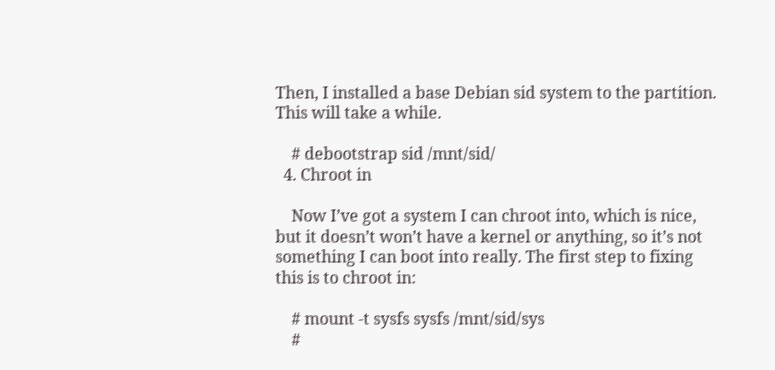Then, I installed a base Debian sid system to the partition. This will take a while.

    # debootstrap sid /mnt/sid/
  4. Chroot in

    Now I’ve got a system I can chroot into, which is nice, but it doesn’t won’t have a kernel or anything, so it’s not something I can boot into really. The first step to fixing this is to chroot in:

    # mount -t sysfs sysfs /mnt/sid/sys
    #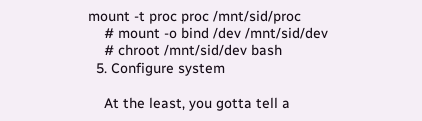mount -t proc proc /mnt/sid/proc
    # mount -o bind /dev /mnt/sid/dev
    # chroot /mnt/sid/dev bash
  5. Configure system

    At the least, you gotta tell a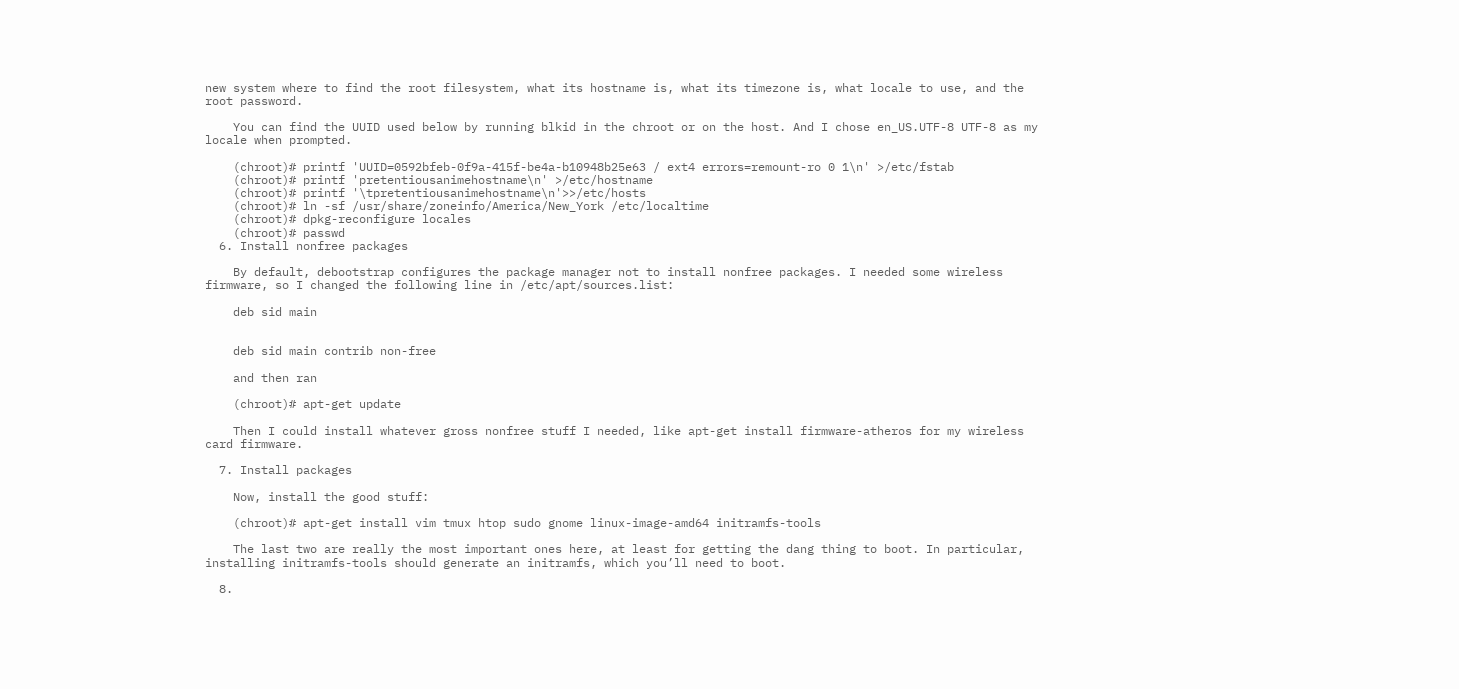new system where to find the root filesystem, what its hostname is, what its timezone is, what locale to use, and the root password.

    You can find the UUID used below by running blkid in the chroot or on the host. And I chose en_US.UTF-8 UTF-8 as my locale when prompted.

    (chroot)# printf 'UUID=0592bfeb-0f9a-415f-be4a-b10948b25e63 / ext4 errors=remount-ro 0 1\n' >/etc/fstab
    (chroot)# printf 'pretentiousanimehostname\n' >/etc/hostname
    (chroot)# printf '\tpretentiousanimehostname\n'>>/etc/hosts
    (chroot)# ln -sf /usr/share/zoneinfo/America/New_York /etc/localtime
    (chroot)# dpkg-reconfigure locales
    (chroot)# passwd
  6. Install nonfree packages

    By default, debootstrap configures the package manager not to install nonfree packages. I needed some wireless firmware, so I changed the following line in /etc/apt/sources.list:

    deb sid main


    deb sid main contrib non-free

    and then ran

    (chroot)# apt-get update

    Then I could install whatever gross nonfree stuff I needed, like apt-get install firmware-atheros for my wireless card firmware.

  7. Install packages

    Now, install the good stuff:

    (chroot)# apt-get install vim tmux htop sudo gnome linux-image-amd64 initramfs-tools

    The last two are really the most important ones here, at least for getting the dang thing to boot. In particular, installing initramfs-tools should generate an initramfs, which you’ll need to boot.

  8.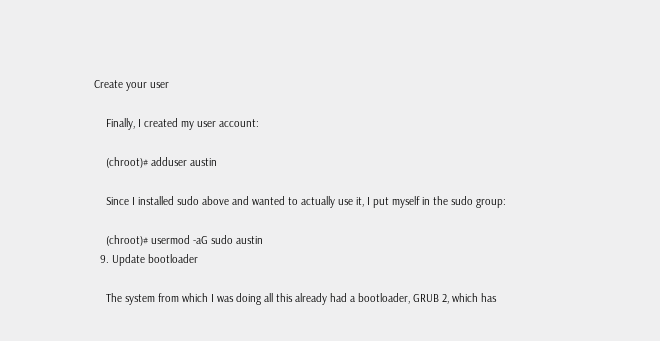Create your user

    Finally, I created my user account:

    (chroot)# adduser austin

    Since I installed sudo above and wanted to actually use it, I put myself in the sudo group:

    (chroot)# usermod -aG sudo austin
  9. Update bootloader

    The system from which I was doing all this already had a bootloader, GRUB 2, which has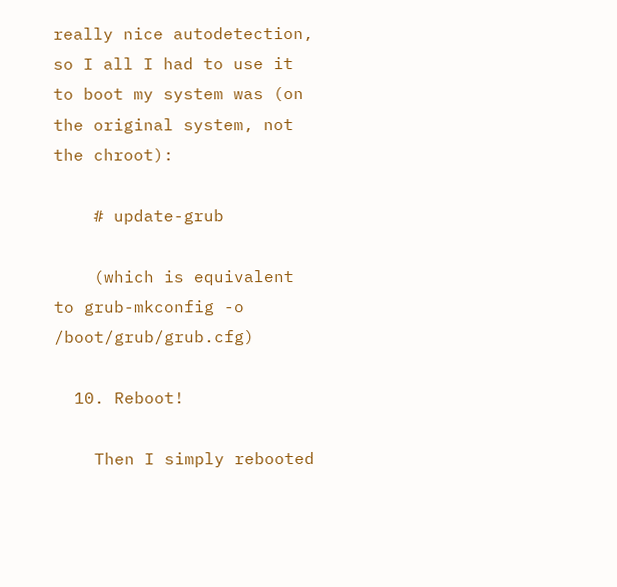really nice autodetection, so I all I had to use it to boot my system was (on the original system, not the chroot):

    # update-grub

    (which is equivalent to grub-mkconfig -o /boot/grub/grub.cfg)

  10. Reboot!

    Then I simply rebooted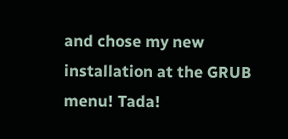and chose my new installation at the GRUB menu! Tada!